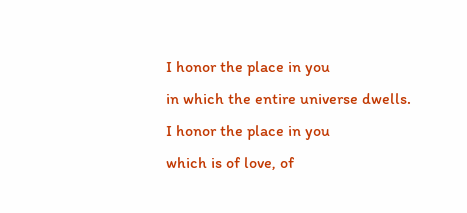I honor the place in you
in which the entire universe dwells.
I honor the place in you
which is of love, of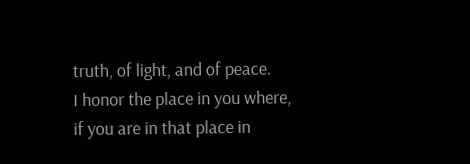truth, of light, and of peace.
I honor the place in you where,
if you are in that place in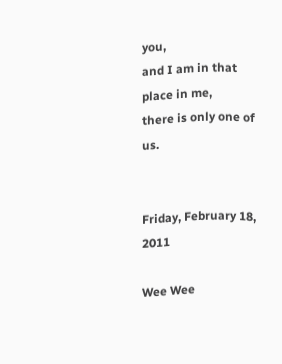you,
and I am in that place in me,
there is only one of us.


Friday, February 18, 2011

Wee Wee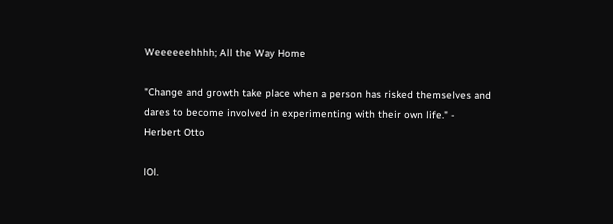Weeeeeehhhh; All the Way Home

"Change and growth take place when a person has risked themselves and dares to become involved in experimenting with their own life." - Herbert Otto

lOl.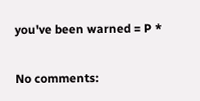you've been warned = P *

No comments: